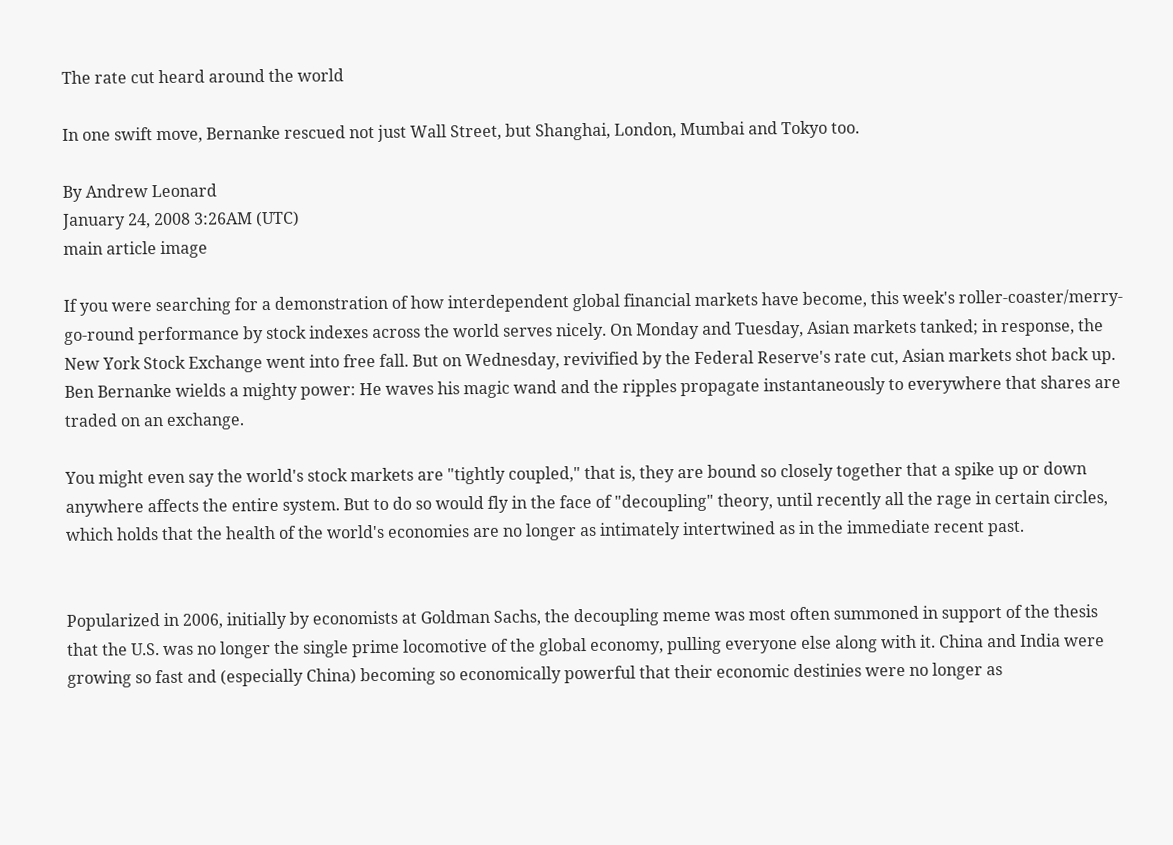The rate cut heard around the world

In one swift move, Bernanke rescued not just Wall Street, but Shanghai, London, Mumbai and Tokyo too.

By Andrew Leonard
January 24, 2008 3:26AM (UTC)
main article image

If you were searching for a demonstration of how interdependent global financial markets have become, this week's roller-coaster/merry-go-round performance by stock indexes across the world serves nicely. On Monday and Tuesday, Asian markets tanked; in response, the New York Stock Exchange went into free fall. But on Wednesday, revivified by the Federal Reserve's rate cut, Asian markets shot back up. Ben Bernanke wields a mighty power: He waves his magic wand and the ripples propagate instantaneously to everywhere that shares are traded on an exchange.

You might even say the world's stock markets are "tightly coupled," that is, they are bound so closely together that a spike up or down anywhere affects the entire system. But to do so would fly in the face of "decoupling" theory, until recently all the rage in certain circles, which holds that the health of the world's economies are no longer as intimately intertwined as in the immediate recent past.


Popularized in 2006, initially by economists at Goldman Sachs, the decoupling meme was most often summoned in support of the thesis that the U.S. was no longer the single prime locomotive of the global economy, pulling everyone else along with it. China and India were growing so fast and (especially China) becoming so economically powerful that their economic destinies were no longer as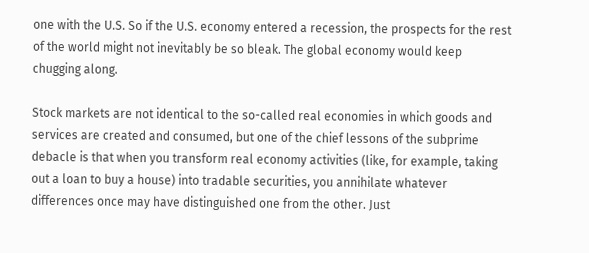one with the U.S. So if the U.S. economy entered a recession, the prospects for the rest of the world might not inevitably be so bleak. The global economy would keep chugging along.

Stock markets are not identical to the so-called real economies in which goods and services are created and consumed, but one of the chief lessons of the subprime debacle is that when you transform real economy activities (like, for example, taking out a loan to buy a house) into tradable securities, you annihilate whatever differences once may have distinguished one from the other. Just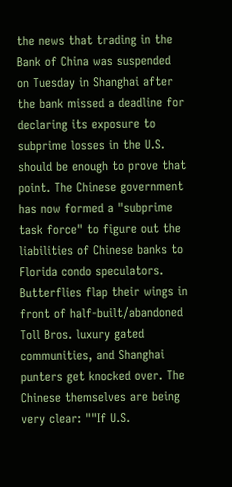the news that trading in the Bank of China was suspended on Tuesday in Shanghai after the bank missed a deadline for declaring its exposure to subprime losses in the U.S. should be enough to prove that point. The Chinese government has now formed a "subprime task force" to figure out the liabilities of Chinese banks to Florida condo speculators. Butterflies flap their wings in front of half-built/abandoned Toll Bros. luxury gated communities, and Shanghai punters get knocked over. The Chinese themselves are being very clear: ""If U.S.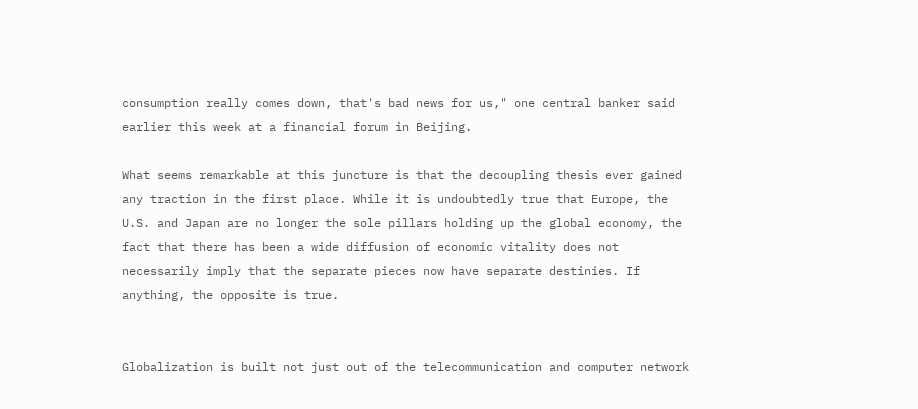consumption really comes down, that's bad news for us," one central banker said earlier this week at a financial forum in Beijing.

What seems remarkable at this juncture is that the decoupling thesis ever gained any traction in the first place. While it is undoubtedly true that Europe, the U.S. and Japan are no longer the sole pillars holding up the global economy, the fact that there has been a wide diffusion of economic vitality does not necessarily imply that the separate pieces now have separate destinies. If anything, the opposite is true.


Globalization is built not just out of the telecommunication and computer network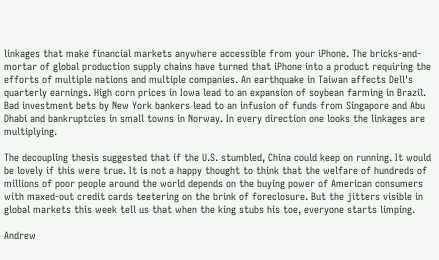linkages that make financial markets anywhere accessible from your iPhone. The bricks-and-mortar of global production supply chains have turned that iPhone into a product requiring the efforts of multiple nations and multiple companies. An earthquake in Taiwan affects Dell's quarterly earnings. High corn prices in Iowa lead to an expansion of soybean farming in Brazil. Bad investment bets by New York bankers lead to an infusion of funds from Singapore and Abu Dhabi and bankruptcies in small towns in Norway. In every direction one looks the linkages are multiplying.

The decoupling thesis suggested that if the U.S. stumbled, China could keep on running. It would be lovely if this were true. It is not a happy thought to think that the welfare of hundreds of millions of poor people around the world depends on the buying power of American consumers with maxed-out credit cards teetering on the brink of foreclosure. But the jitters visible in global markets this week tell us that when the king stubs his toe, everyone starts limping.

Andrew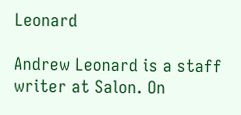Leonard

Andrew Leonard is a staff writer at Salon. On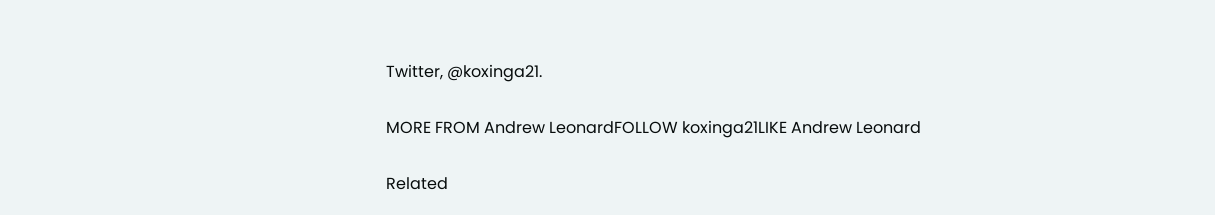Twitter, @koxinga21.

MORE FROM Andrew LeonardFOLLOW koxinga21LIKE Andrew Leonard

Related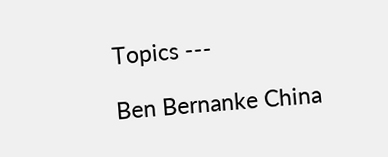Topics ---

Ben Bernanke China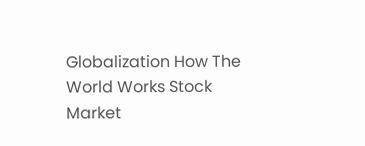Globalization How The World Works Stock Market